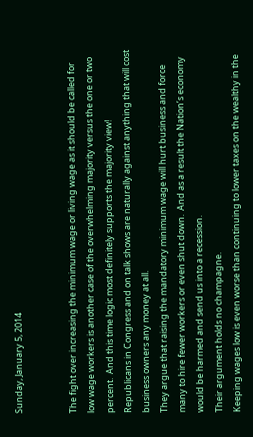Sunday, January 5, 2014


The fight over increasing the minimum wage or living wage as it should be called for low wage workers is another case of the overwhelming majority versus the one or two percent.  And this time logic most definitely supports the majority view!
Republicans in Congress and on talk shows are naturally against anything that will cost business owners any money at all.
They argue that raising the mandatory minimum wage will hurt business and force many to hire fewer workers or even shut down.  And as a result the Nation’s economy would be harmed and send us into a recession.
Their argument holds no champagne.
Keeping wages low is even worse than continuing to lower taxes on the wealthy in the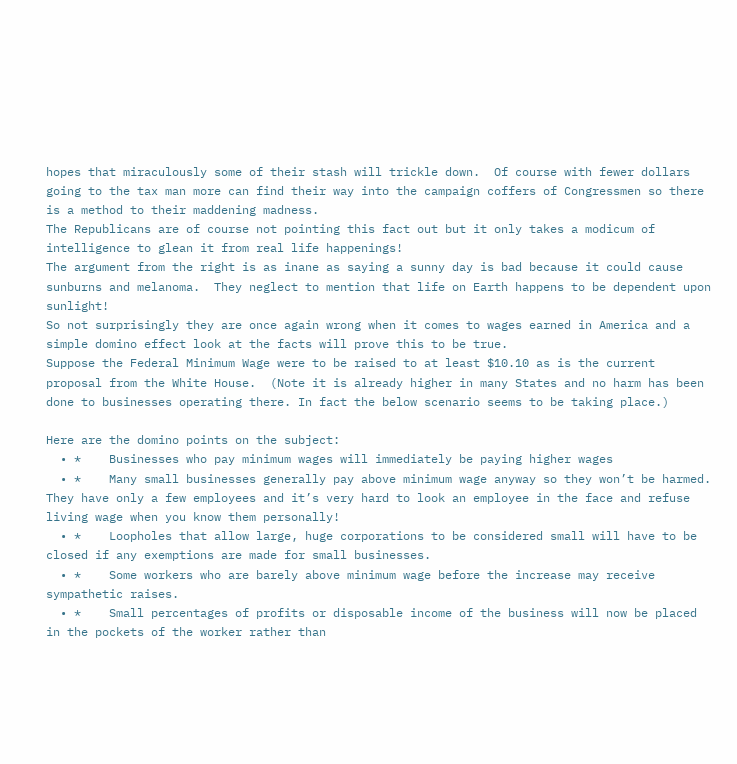hopes that miraculously some of their stash will trickle down.  Of course with fewer dollars going to the tax man more can find their way into the campaign coffers of Congressmen so there is a method to their maddening madness.
The Republicans are of course not pointing this fact out but it only takes a modicum of intelligence to glean it from real life happenings!
The argument from the right is as inane as saying a sunny day is bad because it could cause sunburns and melanoma.  They neglect to mention that life on Earth happens to be dependent upon sunlight!
So not surprisingly they are once again wrong when it comes to wages earned in America and a simple domino effect look at the facts will prove this to be true.
Suppose the Federal Minimum Wage were to be raised to at least $10.10 as is the current proposal from the White House.  (Note it is already higher in many States and no harm has been done to businesses operating there. In fact the below scenario seems to be taking place.)

Here are the domino points on the subject:
  • *    Businesses who pay minimum wages will immediately be paying higher wages
  • *    Many small businesses generally pay above minimum wage anyway so they won’t be harmed. They have only a few employees and it’s very hard to look an employee in the face and refuse living wage when you know them personally!
  • *    Loopholes that allow large, huge corporations to be considered small will have to be closed if any exemptions are made for small businesses.
  • *    Some workers who are barely above minimum wage before the increase may receive sympathetic raises.
  • *    Small percentages of profits or disposable income of the business will now be placed in the pockets of the worker rather than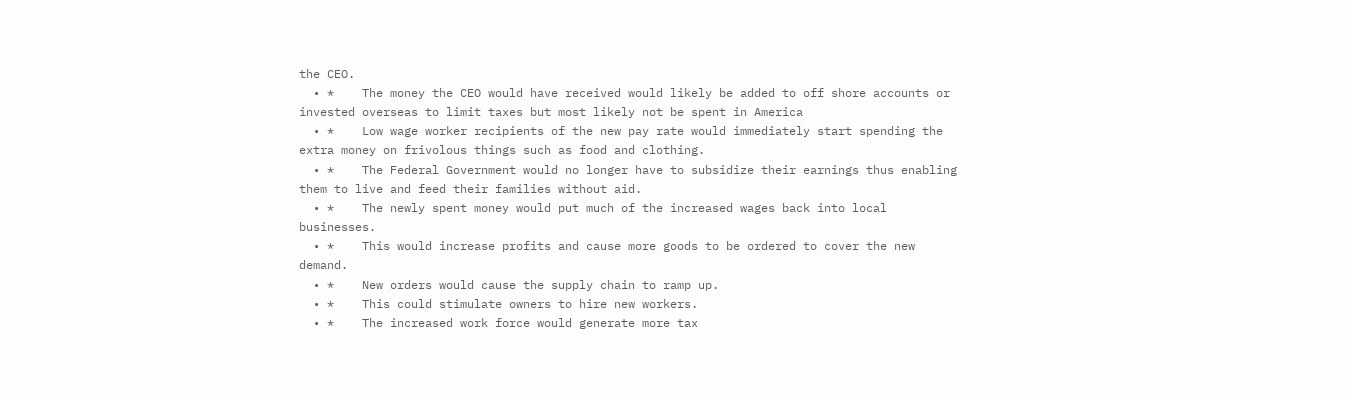the CEO.
  • *    The money the CEO would have received would likely be added to off shore accounts or invested overseas to limit taxes but most likely not be spent in America
  • *    Low wage worker recipients of the new pay rate would immediately start spending the extra money on frivolous things such as food and clothing.
  • *    The Federal Government would no longer have to subsidize their earnings thus enabling them to live and feed their families without aid.
  • *    The newly spent money would put much of the increased wages back into local businesses.
  • *    This would increase profits and cause more goods to be ordered to cover the new demand.
  • *    New orders would cause the supply chain to ramp up.
  • *    This could stimulate owners to hire new workers.
  • *    The increased work force would generate more tax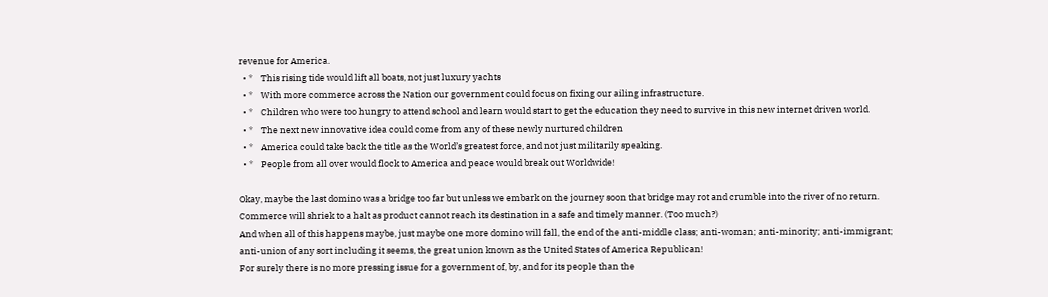revenue for America.
  • *    This rising tide would lift all boats, not just luxury yachts
  • *    With more commerce across the Nation our government could focus on fixing our ailing infrastructure.
  • *    Children who were too hungry to attend school and learn would start to get the education they need to survive in this new internet driven world.
  • *    The next new innovative idea could come from any of these newly nurtured children
  • *    America could take back the title as the World’s greatest force, and not just militarily speaking.
  • *    People from all over would flock to America and peace would break out Worldwide!

Okay, maybe the last domino was a bridge too far but unless we embark on the journey soon that bridge may rot and crumble into the river of no return.
Commerce will shriek to a halt as product cannot reach its destination in a safe and timely manner. (Too much?)
And when all of this happens maybe, just maybe one more domino will fall, the end of the anti-middle class; anti-woman; anti-minority; anti-immigrant; anti-union of any sort including it seems, the great union known as the United States of America Republican!
For surely there is no more pressing issue for a government of, by, and for its people than the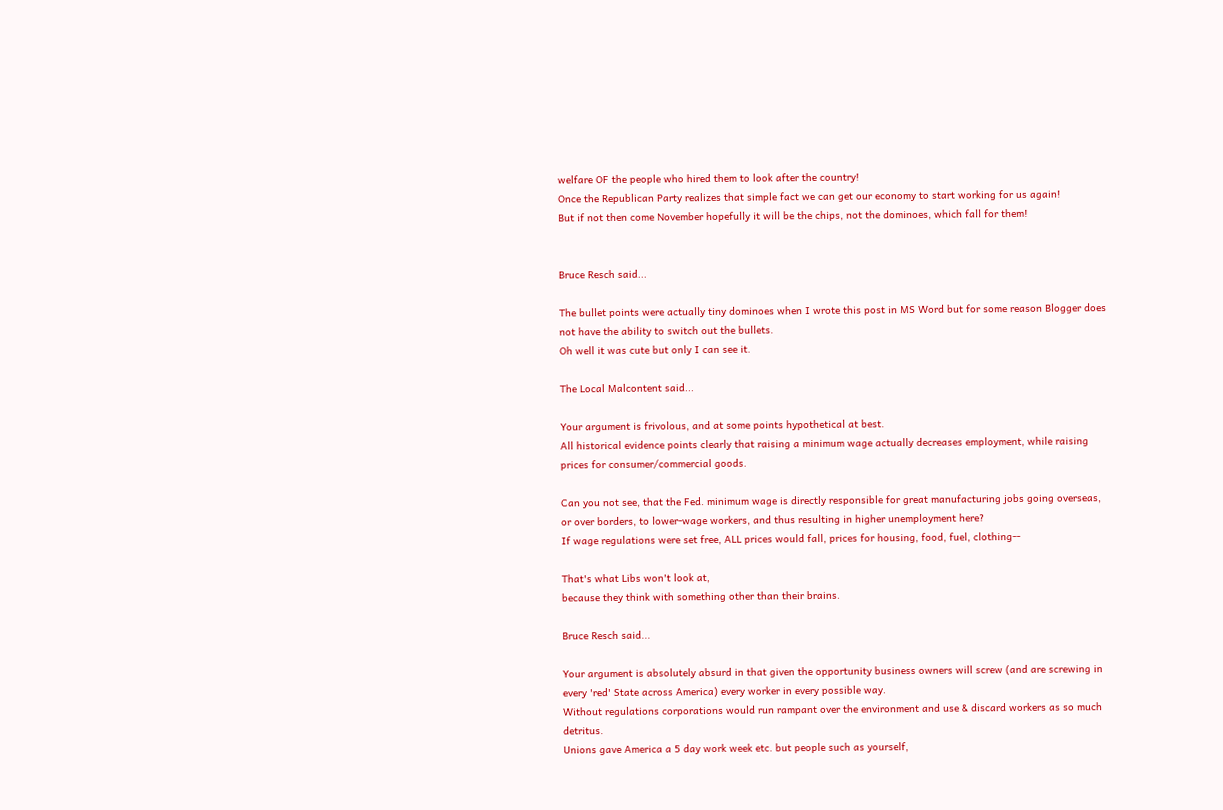welfare OF the people who hired them to look after the country!
Once the Republican Party realizes that simple fact we can get our economy to start working for us again!
But if not then come November hopefully it will be the chips, not the dominoes, which fall for them!


Bruce Resch said...

The bullet points were actually tiny dominoes when I wrote this post in MS Word but for some reason Blogger does not have the ability to switch out the bullets.
Oh well it was cute but only I can see it.

The Local Malcontent said...

Your argument is frivolous, and at some points hypothetical at best.
All historical evidence points clearly that raising a minimum wage actually decreases employment, while raising prices for consumer/commercial goods.

Can you not see, that the Fed. minimum wage is directly responsible for great manufacturing jobs going overseas, or over borders, to lower-wage workers, and thus resulting in higher unemployment here?
If wage regulations were set free, ALL prices would fall, prices for housing, food, fuel, clothing--

That's what Libs won't look at,
because they think with something other than their brains.

Bruce Resch said...

Your argument is absolutely absurd in that given the opportunity business owners will screw (and are screwing in every 'red' State across America) every worker in every possible way.
Without regulations corporations would run rampant over the environment and use & discard workers as so much detritus.
Unions gave America a 5 day work week etc. but people such as yourself,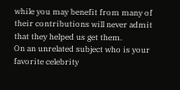while you may benefit from many of their contributions will never admit that they helped us get them.
On an unrelated subject who is your favorite celebrity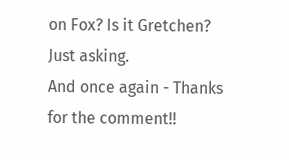on Fox? Is it Gretchen?
Just asking.
And once again - Thanks for the comment!!